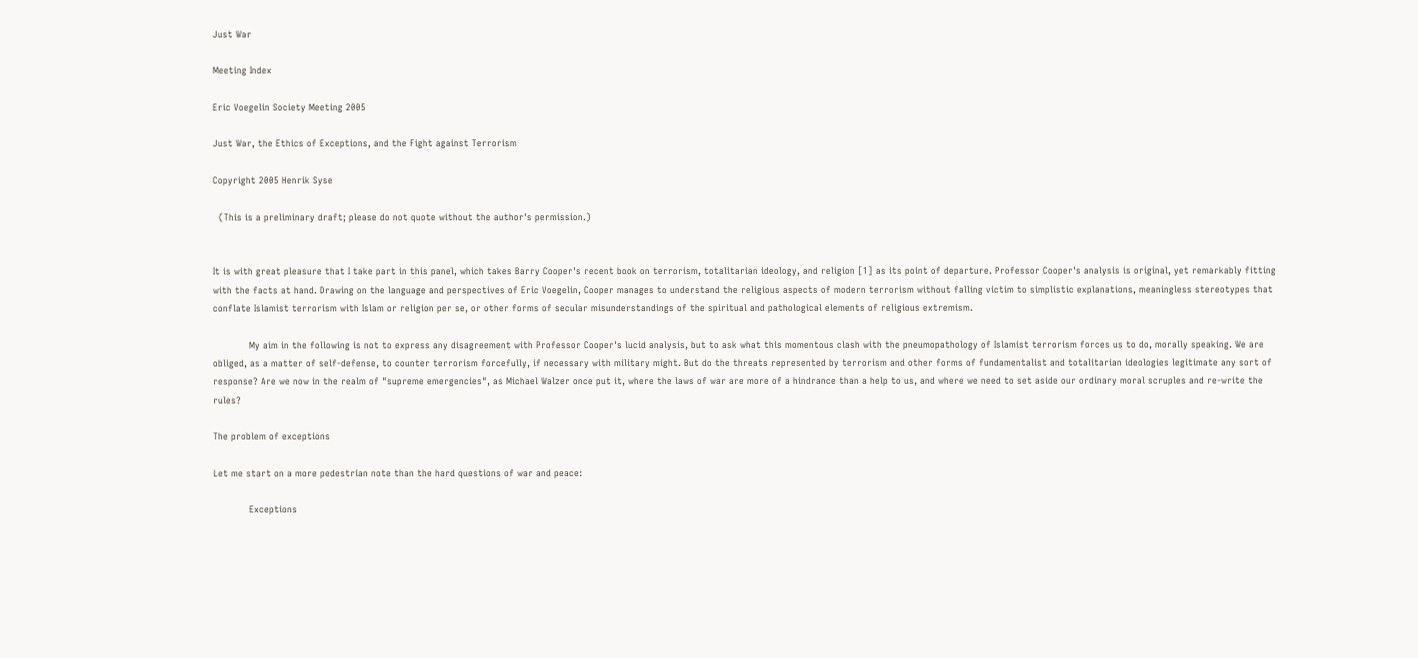Just War

Meeting Index

Eric Voegelin Society Meeting 2005

Just War, the Ethics of Exceptions, and the Fight against Terrorism

Copyright 2005 Henrik Syse

  (This is a preliminary draft; please do not quote without the author's permission.)


It is with great pleasure that I take part in this panel, which takes Barry Cooper's recent book on terrorism, totalitarian ideology, and religion [1] as its point of departure. Professor Cooper's analysis is original, yet remarkably fitting with the facts at hand. Drawing on the language and perspectives of Eric Voegelin, Cooper manages to understand the religious aspects of modern terrorism without falling victim to simplistic explanations, meaningless stereotypes that conflate Islamist terrorism with Islam or religion per se, or other forms of secular misunderstandings of the spiritual and pathological elements of religious extremism.

            My aim in the following is not to express any disagreement with Professor Cooper's lucid analysis, but to ask what this momentous clash with the pneumopathology of Islamist terrorism forces us to do, morally speaking. We are obliged, as a matter of self-defense, to counter terrorism forcefully, if necessary with military might. But do the threats represented by terrorism and other forms of fundamentalist and totalitarian ideologies legitimate any sort of response? Are we now in the realm of "supreme emergencies", as Michael Walzer once put it, where the laws of war are more of a hindrance than a help to us, and where we need to set aside our ordinary moral scruples and re-write the rules?

The problem of exceptions

Let me start on a more pedestrian note than the hard questions of war and peace:

            Exceptions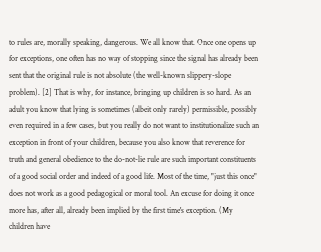to rules are, morally speaking, dangerous. We all know that. Once one opens up for exceptions, one often has no way of stopping since the signal has already been sent that the original rule is not absolute (the well-known slippery-slope problem). [2] That is why, for instance, bringing up children is so hard. As an adult you know that lying is sometimes (albeit only rarely) permissible, possibly even required in a few cases, but you really do not want to institutionalize such an exception in front of your children, because you also know that reverence for truth and general obedience to the do-not-lie rule are such important constituents of a good social order and indeed of a good life. Most of the time, "just this once" does not work as a good pedagogical or moral tool. An excuse for doing it once more has, after all, already been implied by the first time's exception. (My children have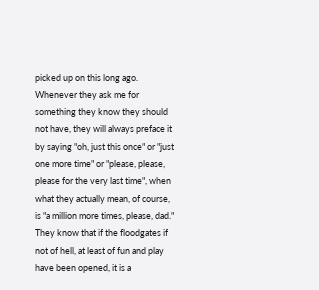picked up on this long ago. Whenever they ask me for something they know they should not have, they will always preface it by saying "oh, just this once" or "just one more time" or "please, please, please for the very last time", when what they actually mean, of course, is "a million more times, please, dad." They know that if the floodgates if not of hell, at least of fun and play have been opened, it is a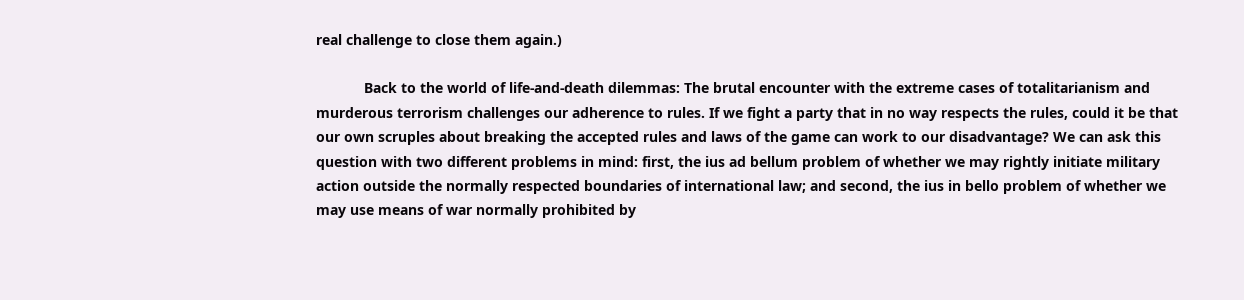real challenge to close them again.)

            Back to the world of life-and-death dilemmas: The brutal encounter with the extreme cases of totalitarianism and murderous terrorism challenges our adherence to rules. If we fight a party that in no way respects the rules, could it be that our own scruples about breaking the accepted rules and laws of the game can work to our disadvantage? We can ask this question with two different problems in mind: first, the ius ad bellum problem of whether we may rightly initiate military action outside the normally respected boundaries of international law; and second, the ius in bello problem of whether we may use means of war normally prohibited by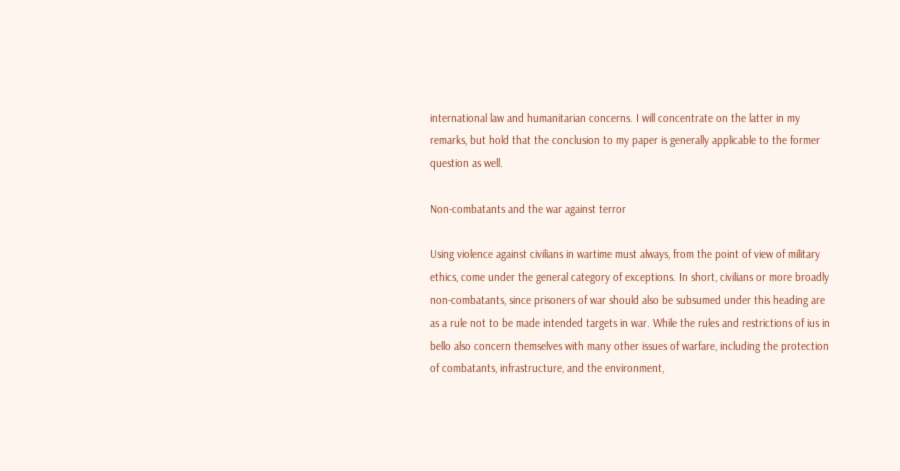international law and humanitarian concerns. I will concentrate on the latter in my remarks, but hold that the conclusion to my paper is generally applicable to the former question as well.

Non-combatants and the war against terror

Using violence against civilians in wartime must always, from the point of view of military ethics, come under the general category of exceptions. In short, civilians or more broadly non-combatants, since prisoners of war should also be subsumed under this heading are as a rule not to be made intended targets in war. While the rules and restrictions of ius in bello also concern themselves with many other issues of warfare, including the protection of combatants, infrastructure, and the environment,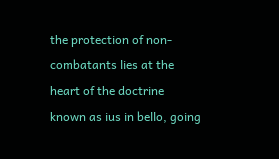the protection of non-combatants lies at the heart of the doctrine known as ius in bello, going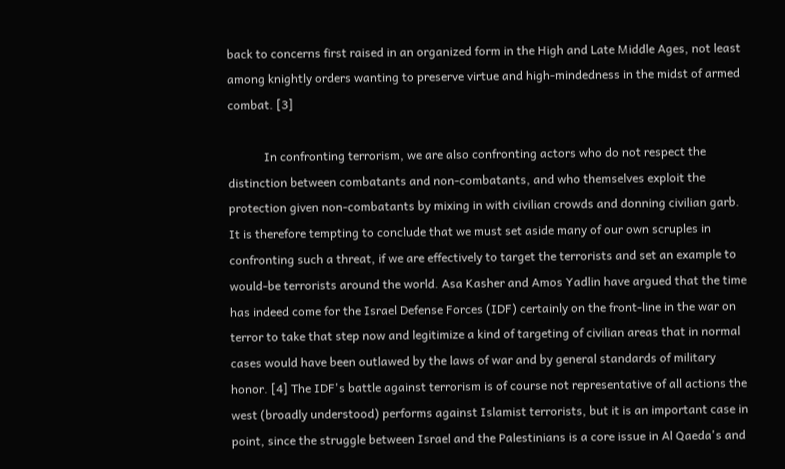back to concerns first raised in an organized form in the High and Late Middle Ages, not least among knightly orders wanting to preserve virtue and high-mindedness in the midst of armed combat. [3]

            In confronting terrorism, we are also confronting actors who do not respect the distinction between combatants and non-combatants, and who themselves exploit the protection given non-combatants by mixing in with civilian crowds and donning civilian garb. It is therefore tempting to conclude that we must set aside many of our own scruples in confronting such a threat, if we are effectively to target the terrorists and set an example to would-be terrorists around the world. Asa Kasher and Amos Yadlin have argued that the time has indeed come for the Israel Defense Forces (IDF) certainly on the front-line in the war on terror to take that step now and legitimize a kind of targeting of civilian areas that in normal cases would have been outlawed by the laws of war and by general standards of military honor. [4] The IDF's battle against terrorism is of course not representative of all actions the west (broadly understood) performs against Islamist terrorists, but it is an important case in point, since the struggle between Israel and the Palestinians is a core issue in Al Qaeda's and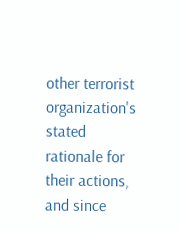other terrorist organization's stated rationale for their actions, and since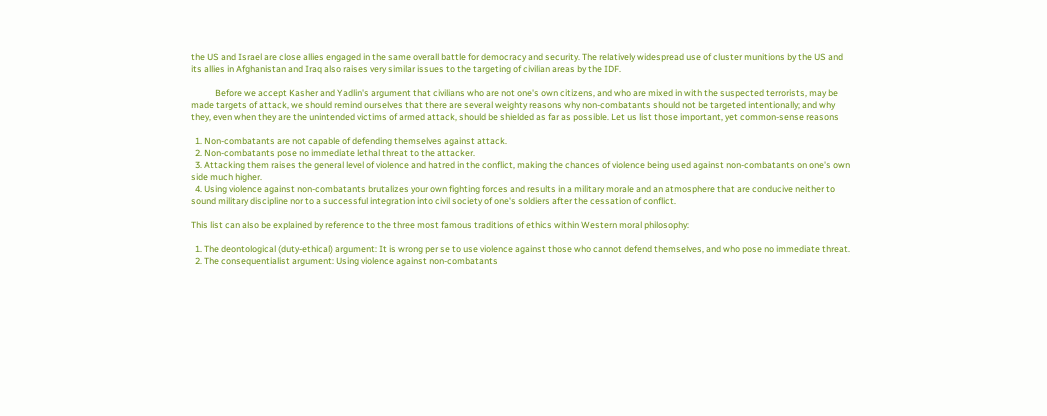the US and Israel are close allies engaged in the same overall battle for democracy and security. The relatively widespread use of cluster munitions by the US and its allies in Afghanistan and Iraq also raises very similar issues to the targeting of civilian areas by the IDF.

            Before we accept Kasher and Yadlin's argument that civilians who are not one's own citizens, and who are mixed in with the suspected terrorists, may be made targets of attack, we should remind ourselves that there are several weighty reasons why non-combatants should not be targeted intentionally; and why they, even when they are the unintended victims of armed attack, should be shielded as far as possible. Let us list those important, yet common-sense reasons

  1. Non-combatants are not capable of defending themselves against attack.
  2. Non-combatants pose no immediate lethal threat to the attacker.
  3. Attacking them raises the general level of violence and hatred in the conflict, making the chances of violence being used against non-combatants on one's own side much higher.
  4. Using violence against non-combatants brutalizes your own fighting forces and results in a military morale and an atmosphere that are conducive neither to sound military discipline nor to a successful integration into civil society of one's soldiers after the cessation of conflict.

This list can also be explained by reference to the three most famous traditions of ethics within Western moral philosophy:

  1. The deontological (duty-ethical) argument: It is wrong per se to use violence against those who cannot defend themselves, and who pose no immediate threat.
  2. The consequentialist argument: Using violence against non-combatants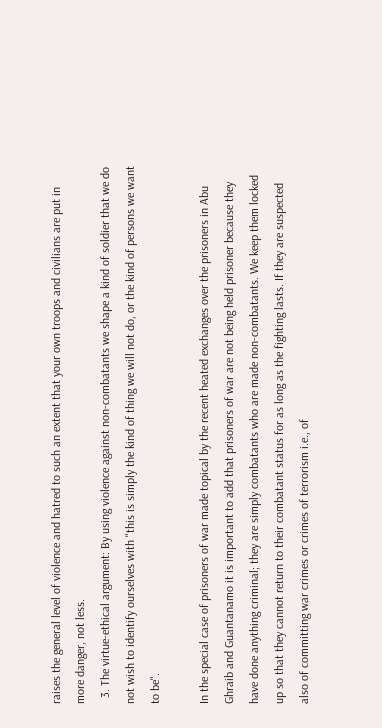raises the general level of violence and hatred to such an extent that your own troops and civilians are put in more danger, not less.
  3. The virtue-ethical argument: By using violence against non-combatants we shape a kind of soldier that we do not wish to identify ourselves with "this is simply the kind of thing we will not do, or the kind of persons we want to be".

In the special case of prisoners of war made topical by the recent heated exchanges over the prisoners in Abu Ghraib and Guantanamo it is important to add that prisoners of war are not being held prisoner because they have done anything criminal; they are simply combatants who are made non-combatants. We keep them locked up so that they cannot return to their combatant status for as long as the fighting lasts. If they are suspected also of committing war crimes or crimes of terrorism i.e., of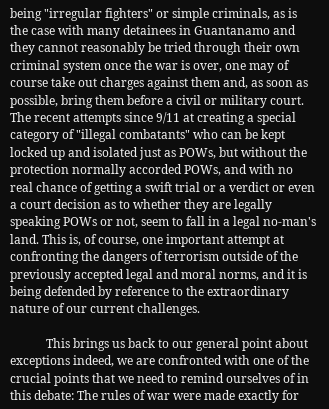being "irregular fighters" or simple criminals, as is the case with many detainees in Guantanamo and they cannot reasonably be tried through their own criminal system once the war is over, one may of course take out charges against them and, as soon as possible, bring them before a civil or military court. The recent attempts since 9/11 at creating a special category of "illegal combatants" who can be kept locked up and isolated just as POWs, but without the protection normally accorded POWs, and with no real chance of getting a swift trial or a verdict or even a court decision as to whether they are legally speaking POWs or not, seem to fall in a legal no-man's land. This is, of course, one important attempt at confronting the dangers of terrorism outside of the previously accepted legal and moral norms, and it is being defended by reference to the extraordinary nature of our current challenges.

            This brings us back to our general point about exceptions indeed, we are confronted with one of the crucial points that we need to remind ourselves of in this debate: The rules of war were made exactly for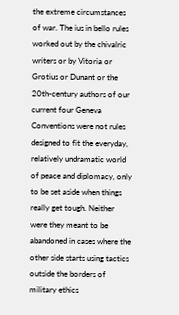the extreme circumstances of war. The ius in bello rules worked out by the chivalric writers or by Vitoria or Grotius or Dunant or the 20th-century authors of our current four Geneva Conventions were not rules designed to fit the everyday, relatively undramatic world of peace and diplomacy, only to be set aside when things really get tough. Neither were they meant to be abandoned in cases where the other side starts using tactics outside the borders of military ethics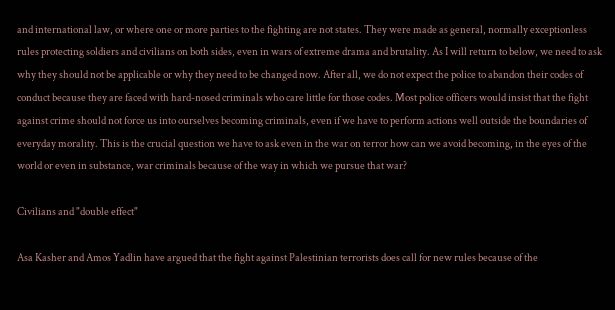and international law, or where one or more parties to the fighting are not states. They were made as general, normally exceptionless rules protecting soldiers and civilians on both sides, even in wars of extreme drama and brutality. As I will return to below, we need to ask why they should not be applicable or why they need to be changed now. After all, we do not expect the police to abandon their codes of conduct because they are faced with hard-nosed criminals who care little for those codes. Most police officers would insist that the fight against crime should not force us into ourselves becoming criminals, even if we have to perform actions well outside the boundaries of everyday morality. This is the crucial question we have to ask even in the war on terror how can we avoid becoming, in the eyes of the world or even in substance, war criminals because of the way in which we pursue that war?

Civilians and "double effect"

Asa Kasher and Amos Yadlin have argued that the fight against Palestinian terrorists does call for new rules because of the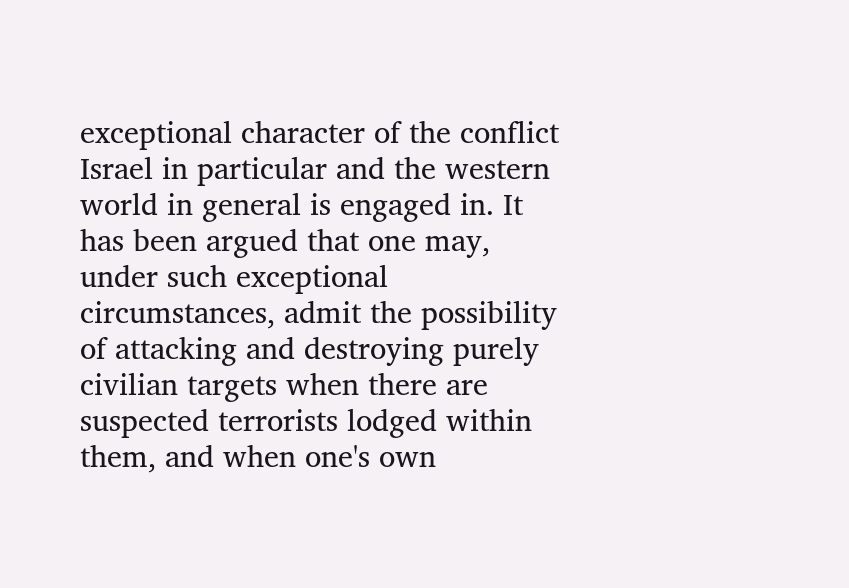exceptional character of the conflict Israel in particular and the western world in general is engaged in. It has been argued that one may, under such exceptional circumstances, admit the possibility of attacking and destroying purely civilian targets when there are suspected terrorists lodged within them, and when one's own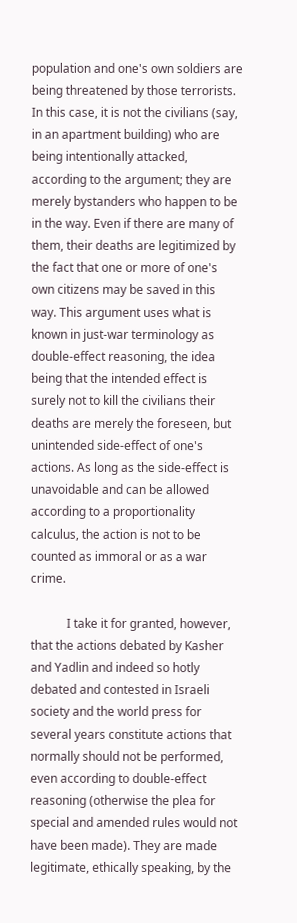population and one's own soldiers are being threatened by those terrorists. In this case, it is not the civilians (say, in an apartment building) who are being intentionally attacked, according to the argument; they are merely bystanders who happen to be in the way. Even if there are many of them, their deaths are legitimized by the fact that one or more of one's own citizens may be saved in this way. This argument uses what is known in just-war terminology as double-effect reasoning, the idea being that the intended effect is surely not to kill the civilians their deaths are merely the foreseen, but unintended side-effect of one's actions. As long as the side-effect is unavoidable and can be allowed according to a proportionality calculus, the action is not to be counted as immoral or as a war crime.

            I take it for granted, however, that the actions debated by Kasher and Yadlin and indeed so hotly debated and contested in Israeli society and the world press for several years constitute actions that normally should not be performed, even according to double-effect reasoning (otherwise the plea for special and amended rules would not have been made). They are made legitimate, ethically speaking, by the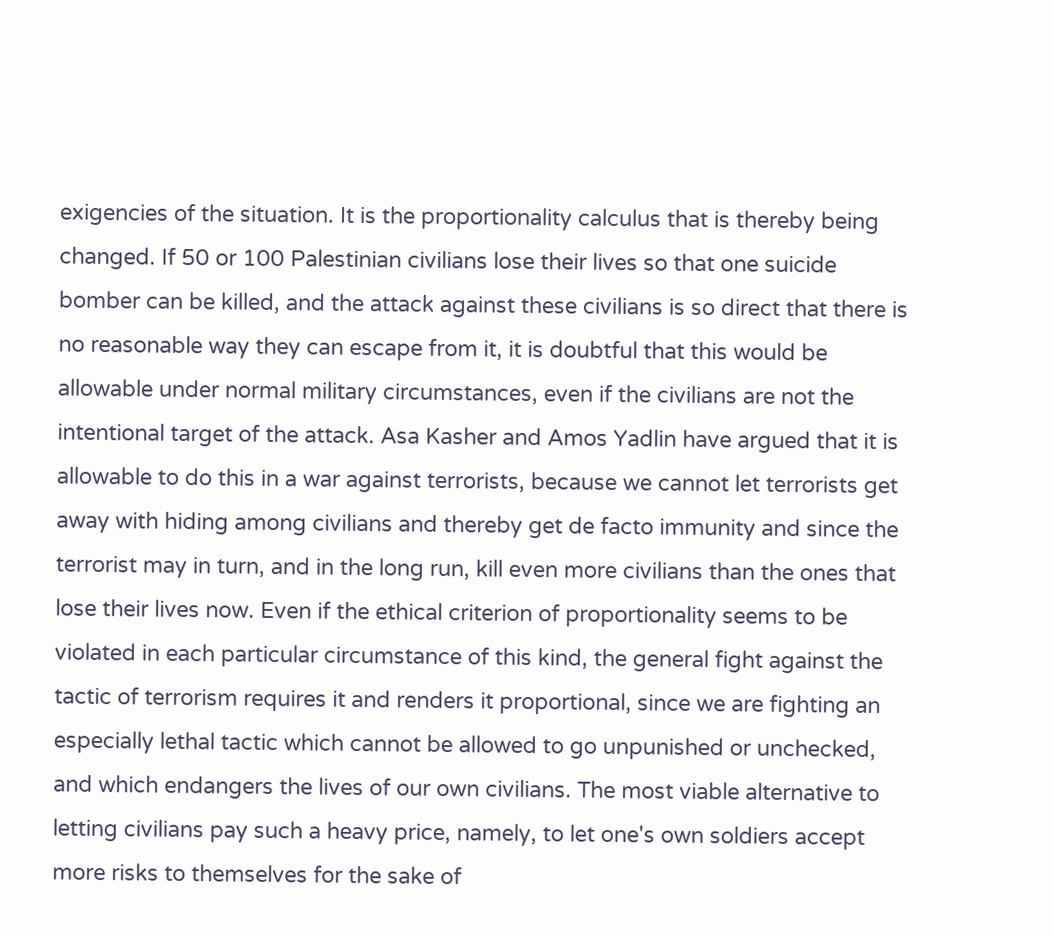exigencies of the situation. It is the proportionality calculus that is thereby being changed. If 50 or 100 Palestinian civilians lose their lives so that one suicide bomber can be killed, and the attack against these civilians is so direct that there is no reasonable way they can escape from it, it is doubtful that this would be allowable under normal military circumstances, even if the civilians are not the intentional target of the attack. Asa Kasher and Amos Yadlin have argued that it is allowable to do this in a war against terrorists, because we cannot let terrorists get away with hiding among civilians and thereby get de facto immunity and since the terrorist may in turn, and in the long run, kill even more civilians than the ones that lose their lives now. Even if the ethical criterion of proportionality seems to be violated in each particular circumstance of this kind, the general fight against the tactic of terrorism requires it and renders it proportional, since we are fighting an especially lethal tactic which cannot be allowed to go unpunished or unchecked, and which endangers the lives of our own civilians. The most viable alternative to letting civilians pay such a heavy price, namely, to let one's own soldiers accept more risks to themselves for the sake of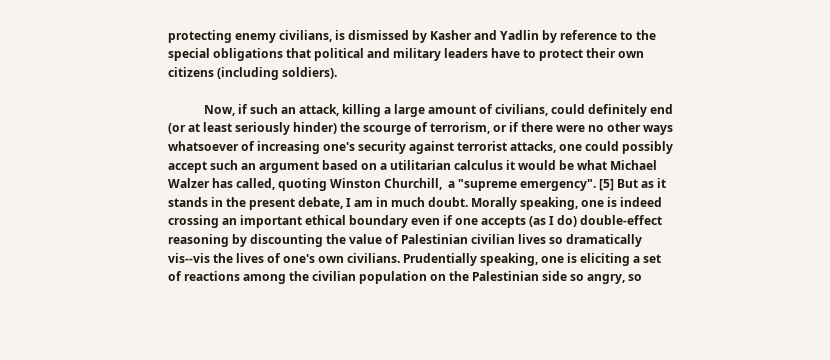protecting enemy civilians, is dismissed by Kasher and Yadlin by reference to the special obligations that political and military leaders have to protect their own citizens (including soldiers).

            Now, if such an attack, killing a large amount of civilians, could definitely end (or at least seriously hinder) the scourge of terrorism, or if there were no other ways whatsoever of increasing one's security against terrorist attacks, one could possibly accept such an argument based on a utilitarian calculus it would be what Michael Walzer has called, quoting Winston Churchill,  a "supreme emergency". [5] But as it stands in the present debate, I am in much doubt. Morally speaking, one is indeed crossing an important ethical boundary even if one accepts (as I do) double-effect reasoning by discounting the value of Palestinian civilian lives so dramatically vis--vis the lives of one's own civilians. Prudentially speaking, one is eliciting a set of reactions among the civilian population on the Palestinian side so angry, so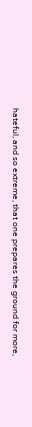hateful, and so extreme, that one prepares the ground for more,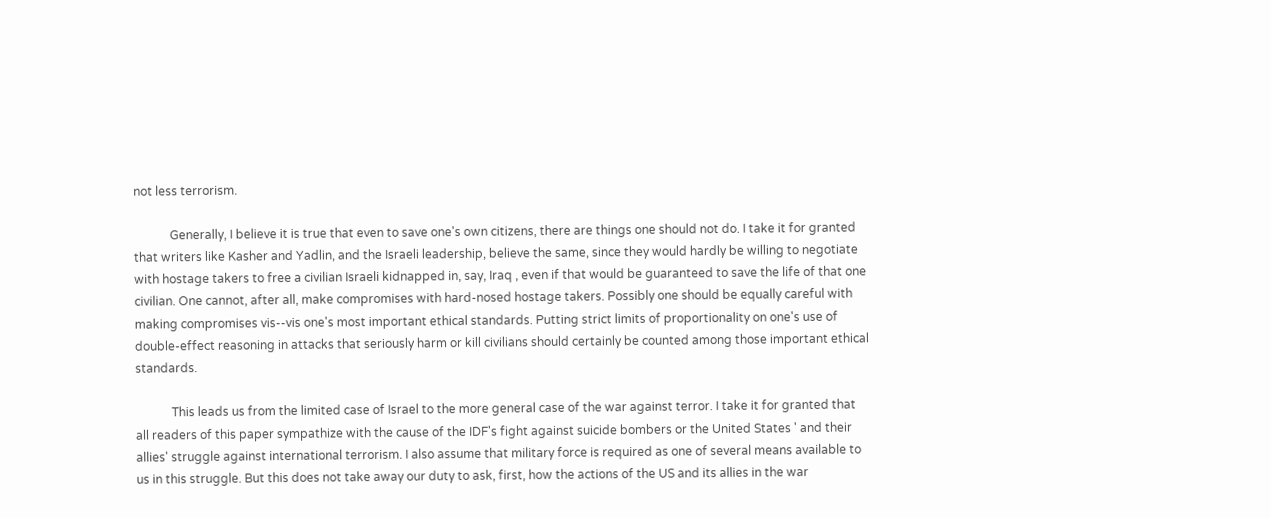not less terrorism.

            Generally, I believe it is true that even to save one's own citizens, there are things one should not do. I take it for granted that writers like Kasher and Yadlin, and the Israeli leadership, believe the same, since they would hardly be willing to negotiate with hostage takers to free a civilian Israeli kidnapped in, say, Iraq , even if that would be guaranteed to save the life of that one civilian. One cannot, after all, make compromises with hard-nosed hostage takers. Possibly one should be equally careful with making compromises vis--vis one's most important ethical standards. Putting strict limits of proportionality on one's use of double-effect reasoning in attacks that seriously harm or kill civilians should certainly be counted among those important ethical standards.

            This leads us from the limited case of Israel to the more general case of the war against terror. I take it for granted that all readers of this paper sympathize with the cause of the IDF's fight against suicide bombers or the United States ' and their allies' struggle against international terrorism. I also assume that military force is required as one of several means available to us in this struggle. But this does not take away our duty to ask, first, how the actions of the US and its allies in the war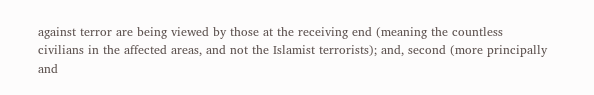against terror are being viewed by those at the receiving end (meaning the countless civilians in the affected areas, and not the Islamist terrorists); and, second (more principally and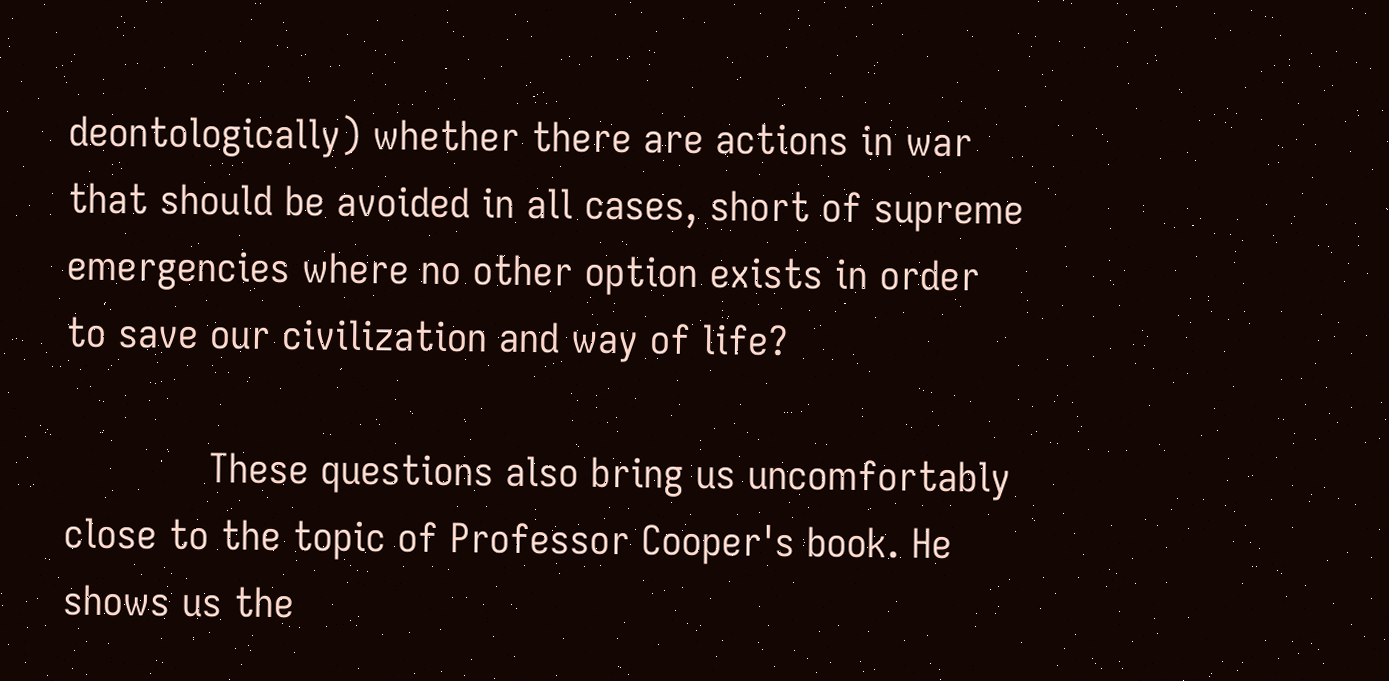deontologically) whether there are actions in war that should be avoided in all cases, short of supreme emergencies where no other option exists in order to save our civilization and way of life?

            These questions also bring us uncomfortably close to the topic of Professor Cooper's book. He shows us the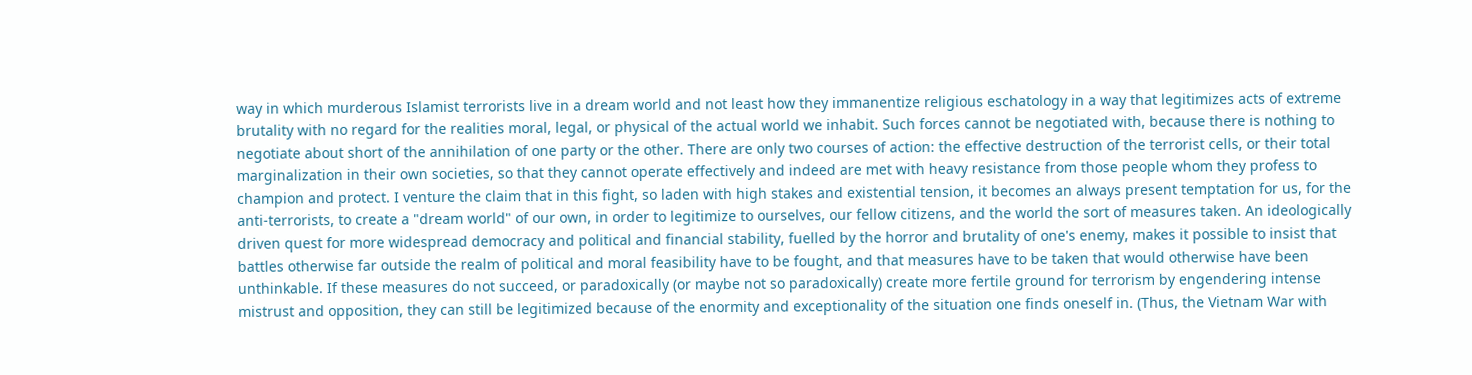way in which murderous Islamist terrorists live in a dream world and not least how they immanentize religious eschatology in a way that legitimizes acts of extreme brutality with no regard for the realities moral, legal, or physical of the actual world we inhabit. Such forces cannot be negotiated with, because there is nothing to negotiate about short of the annihilation of one party or the other. There are only two courses of action: the effective destruction of the terrorist cells, or their total marginalization in their own societies, so that they cannot operate effectively and indeed are met with heavy resistance from those people whom they profess to champion and protect. I venture the claim that in this fight, so laden with high stakes and existential tension, it becomes an always present temptation for us, for the anti-terrorists, to create a "dream world" of our own, in order to legitimize to ourselves, our fellow citizens, and the world the sort of measures taken. An ideologically driven quest for more widespread democracy and political and financial stability, fuelled by the horror and brutality of one's enemy, makes it possible to insist that battles otherwise far outside the realm of political and moral feasibility have to be fought, and that measures have to be taken that would otherwise have been unthinkable. If these measures do not succeed, or paradoxically (or maybe not so paradoxically) create more fertile ground for terrorism by engendering intense mistrust and opposition, they can still be legitimized because of the enormity and exceptionality of the situation one finds oneself in. (Thus, the Vietnam War with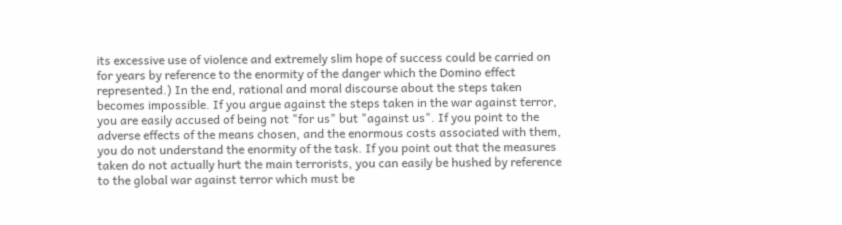its excessive use of violence and extremely slim hope of success could be carried on for years by reference to the enormity of the danger which the Domino effect represented.) In the end, rational and moral discourse about the steps taken becomes impossible. If you argue against the steps taken in the war against terror, you are easily accused of being not "for us" but "against us". If you point to the adverse effects of the means chosen, and the enormous costs associated with them, you do not understand the enormity of the task. If you point out that the measures taken do not actually hurt the main terrorists, you can easily be hushed by reference to the global war against terror which must be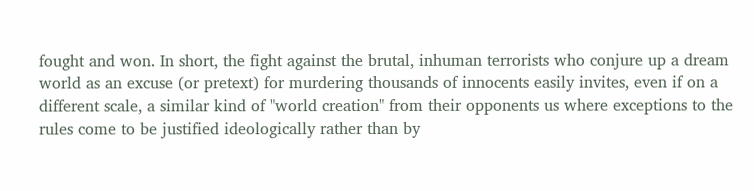fought and won. In short, the fight against the brutal, inhuman terrorists who conjure up a dream world as an excuse (or pretext) for murdering thousands of innocents easily invites, even if on a different scale, a similar kind of "world creation" from their opponents us where exceptions to the rules come to be justified ideologically rather than by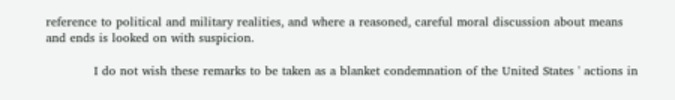reference to political and military realities, and where a reasoned, careful moral discussion about means and ends is looked on with suspicion.

            I do not wish these remarks to be taken as a blanket condemnation of the United States ' actions in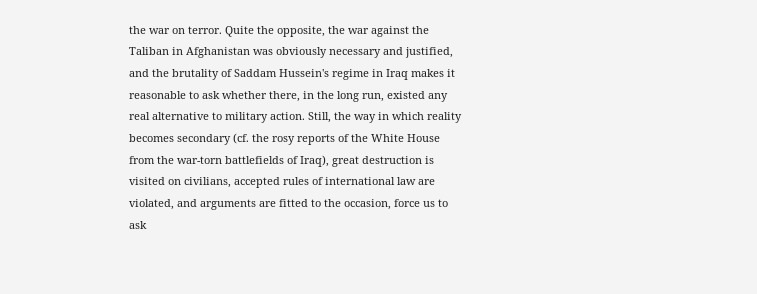the war on terror. Quite the opposite, the war against the Taliban in Afghanistan was obviously necessary and justified, and the brutality of Saddam Hussein's regime in Iraq makes it reasonable to ask whether there, in the long run, existed any real alternative to military action. Still, the way in which reality becomes secondary (cf. the rosy reports of the White House from the war-torn battlefields of Iraq), great destruction is visited on civilians, accepted rules of international law are violated, and arguments are fitted to the occasion, force us to ask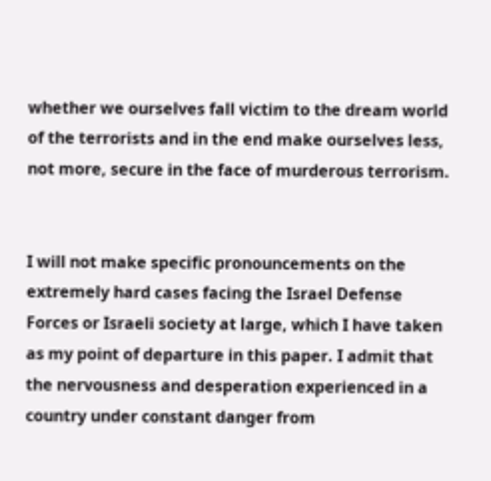whether we ourselves fall victim to the dream world of the terrorists and in the end make ourselves less, not more, secure in the face of murderous terrorism.


I will not make specific pronouncements on the extremely hard cases facing the Israel Defense Forces or Israeli society at large, which I have taken as my point of departure in this paper. I admit that the nervousness and desperation experienced in a country under constant danger from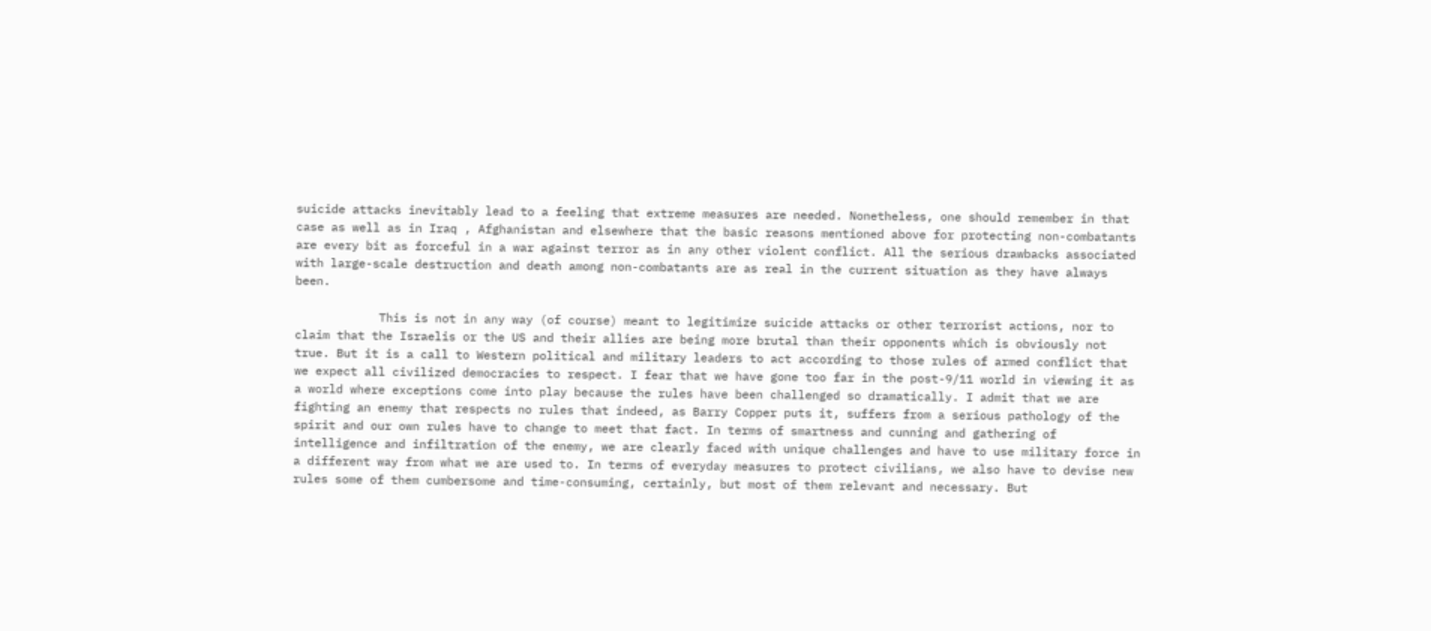suicide attacks inevitably lead to a feeling that extreme measures are needed. Nonetheless, one should remember in that case as well as in Iraq , Afghanistan and elsewhere that the basic reasons mentioned above for protecting non-combatants are every bit as forceful in a war against terror as in any other violent conflict. All the serious drawbacks associated with large-scale destruction and death among non-combatants are as real in the current situation as they have always been.

            This is not in any way (of course) meant to legitimize suicide attacks or other terrorist actions, nor to claim that the Israelis or the US and their allies are being more brutal than their opponents which is obviously not true. But it is a call to Western political and military leaders to act according to those rules of armed conflict that we expect all civilized democracies to respect. I fear that we have gone too far in the post-9/11 world in viewing it as a world where exceptions come into play because the rules have been challenged so dramatically. I admit that we are fighting an enemy that respects no rules that indeed, as Barry Copper puts it, suffers from a serious pathology of the spirit and our own rules have to change to meet that fact. In terms of smartness and cunning and gathering of intelligence and infiltration of the enemy, we are clearly faced with unique challenges and have to use military force in a different way from what we are used to. In terms of everyday measures to protect civilians, we also have to devise new rules some of them cumbersome and time-consuming, certainly, but most of them relevant and necessary. But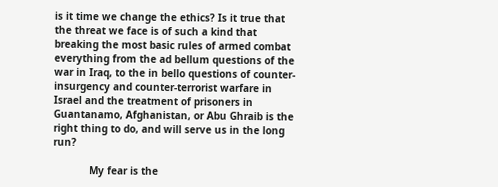is it time we change the ethics? Is it true that the threat we face is of such a kind that breaking the most basic rules of armed combat everything from the ad bellum questions of the war in Iraq, to the in bello questions of counter-insurgency and counter-terrorist warfare in Israel and the treatment of prisoners in Guantanamo, Afghanistan, or Abu Ghraib is the right thing to do, and will serve us in the long run?

            My fear is the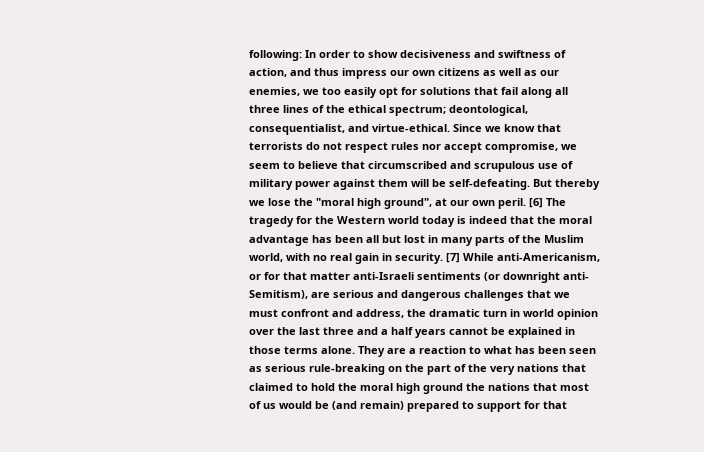following: In order to show decisiveness and swiftness of action, and thus impress our own citizens as well as our enemies, we too easily opt for solutions that fail along all three lines of the ethical spectrum; deontological, consequentialist, and virtue-ethical. Since we know that terrorists do not respect rules nor accept compromise, we seem to believe that circumscribed and scrupulous use of military power against them will be self-defeating. But thereby we lose the "moral high ground", at our own peril. [6] The tragedy for the Western world today is indeed that the moral advantage has been all but lost in many parts of the Muslim world, with no real gain in security. [7] While anti-Americanism, or for that matter anti-Israeli sentiments (or downright anti-Semitism), are serious and dangerous challenges that we must confront and address, the dramatic turn in world opinion over the last three and a half years cannot be explained in those terms alone. They are a reaction to what has been seen as serious rule-breaking on the part of the very nations that claimed to hold the moral high ground the nations that most of us would be (and remain) prepared to support for that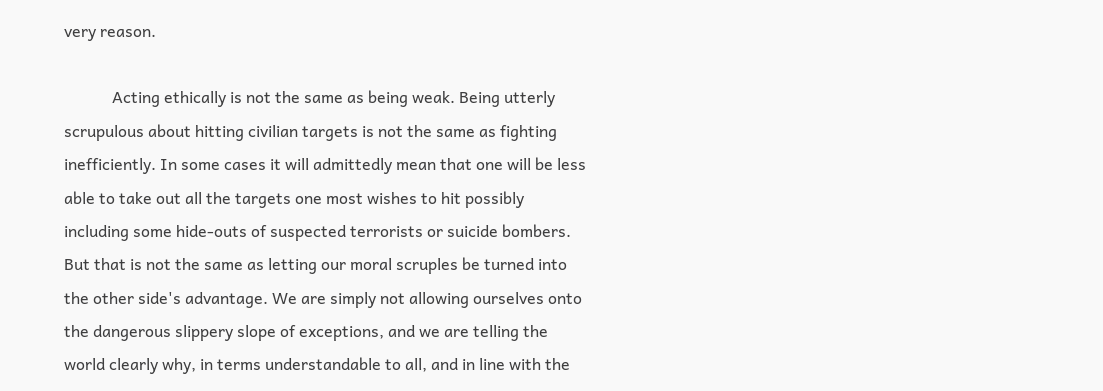very reason.

            Acting ethically is not the same as being weak. Being utterly scrupulous about hitting civilian targets is not the same as fighting inefficiently. In some cases it will admittedly mean that one will be less able to take out all the targets one most wishes to hit possibly including some hide-outs of suspected terrorists or suicide bombers. But that is not the same as letting our moral scruples be turned into the other side's advantage. We are simply not allowing ourselves onto the dangerous slippery slope of exceptions, and we are telling the world clearly why, in terms understandable to all, and in line with the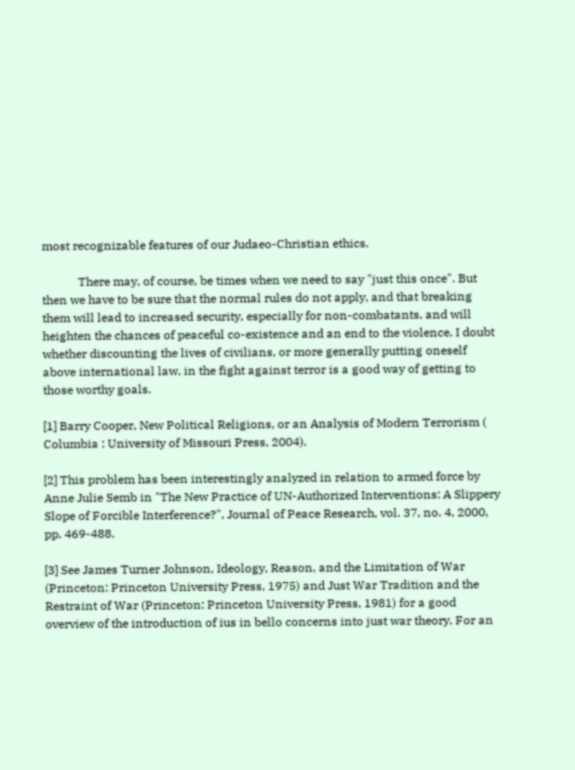most recognizable features of our Judaeo-Christian ethics.

            There may, of course, be times when we need to say "just this once". But then we have to be sure that the normal rules do not apply, and that breaking them will lead to increased security, especially for non-combatants, and will heighten the chances of peaceful co-existence and an end to the violence. I doubt whether discounting the lives of civilians, or more generally putting oneself above international law, in the fight against terror is a good way of getting to those worthy goals.

[1] Barry Cooper, New Political Religions, or an Analysis of Modern Terrorism ( Columbia : University of Missouri Press, 2004).

[2] This problem has been interestingly analyzed in relation to armed force by Anne Julie Semb in "The New Practice of UN-Authorized Interventions: A Slippery Slope of Forcible Interference?", Journal of Peace Research, vol. 37, no. 4, 2000, pp. 469-488.

[3] See James Turner Johnson, Ideology, Reason, and the Limitation of War (Princeton: Princeton University Press, 1975) and Just War Tradition and the Restraint of War (Princeton: Princeton University Press, 1981) for a good overview of the introduction of ius in bello concerns into just war theory. For an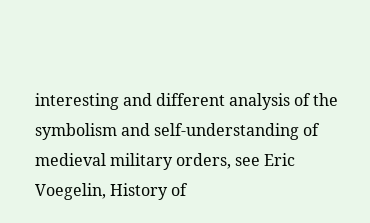interesting and different analysis of the symbolism and self-understanding of medieval military orders, see Eric Voegelin, History of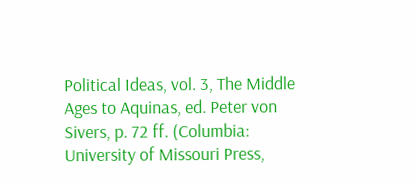Political Ideas, vol. 3, The Middle Ages to Aquinas, ed. Peter von Sivers, p. 72 ff. (Columbia: University of Missouri Press,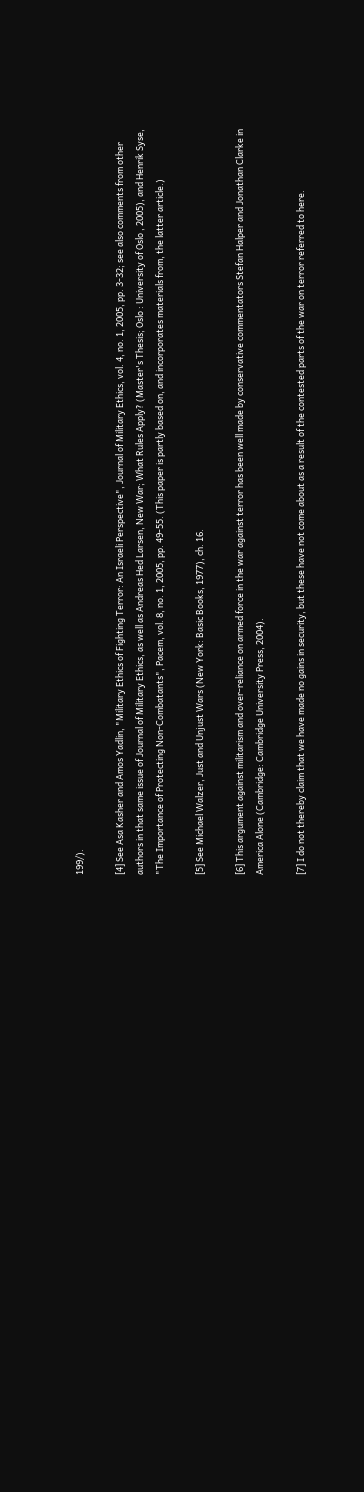199/).

[4] See Asa Kasher and Amos Yadlin, "Military Ethics of Fighting Terror: An Israeli Perspective", Journal of Military Ethics, vol. 4, no. 1, 2005, pp. 3-32; see also comments from other authors in that same issue of Journal of Military Ethics, as well as Andreas Hed Larsen, New War; What Rules Apply? (Master's Thesis; Oslo : University of Oslo , 2005), and Henrik Syse, "The Importance of Protecting Non-Combatants", Pacem, vol. 8, no. 1, 2005, pp. 49-55. (This paper is partly based on, and incorporates materials from, the latter article.)

[5] See Michael Walzer, Just and Unjust Wars (New York: Basic Books, 1977), ch. 16.

[6] This argument against militarism and over-reliance on armed force in the war against terror has been well made by conservative commentators Stefan Halper and Jonathan Clarke in America Alone (Cambridge: Cambridge University Press, 2004).

[7] I do not thereby claim that we have made no gains in security, but these have not come about as a result of the contested parts of the war on terror referred to here.